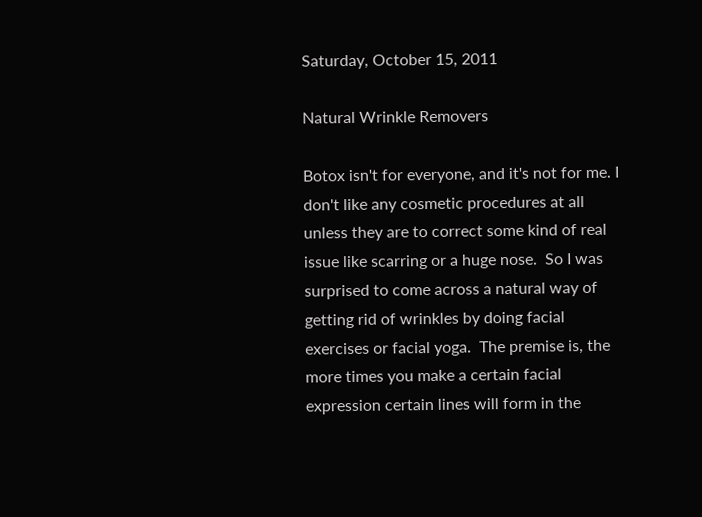Saturday, October 15, 2011

Natural Wrinkle Removers

Botox isn't for everyone, and it's not for me. I don't like any cosmetic procedures at all unless they are to correct some kind of real issue like scarring or a huge nose.  So I was surprised to come across a natural way of getting rid of wrinkles by doing facial exercises or facial yoga.  The premise is, the more times you make a certain facial expression certain lines will form in the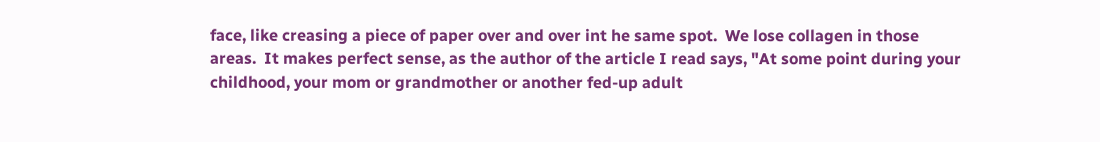face, like creasing a piece of paper over and over int he same spot.  We lose collagen in those areas.  It makes perfect sense, as the author of the article I read says, "At some point during your childhood, your mom or grandmother or another fed-up adult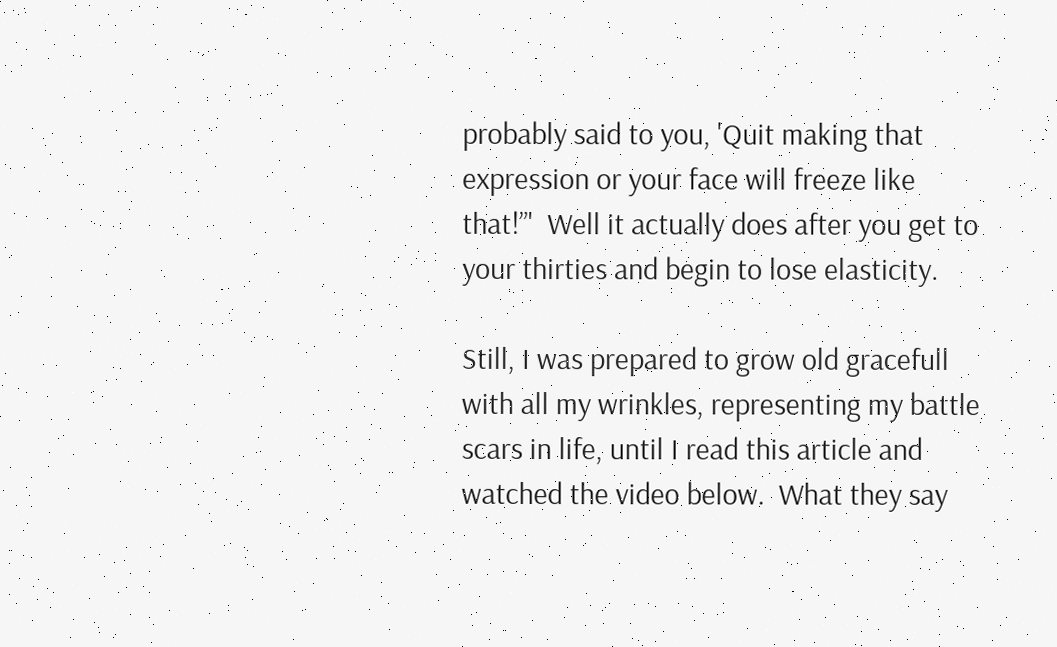probably said to you, 'Quit making that expression or your face will freeze like that!”'  Well it actually does after you get to your thirties and begin to lose elasticity.

Still, I was prepared to grow old gracefull with all my wrinkles, representing my battle scars in life, until I read this article and watched the video below.  What they say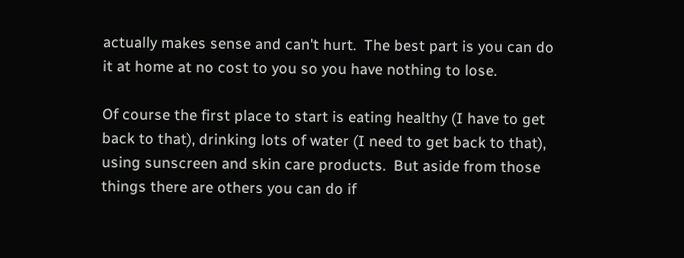actually makes sense and can't hurt.  The best part is you can do it at home at no cost to you so you have nothing to lose.

Of course the first place to start is eating healthy (I have to get back to that), drinking lots of water (I need to get back to that), using sunscreen and skin care products.  But aside from those things there are others you can do if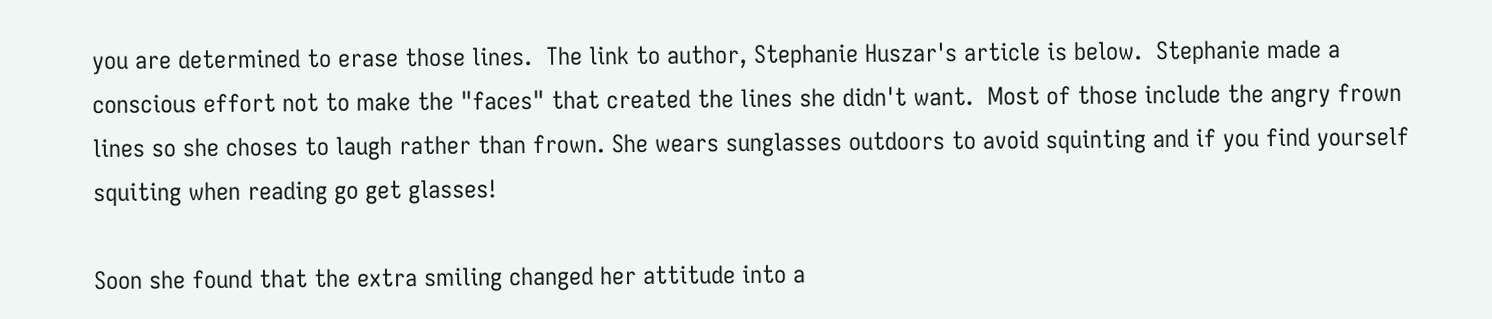you are determined to erase those lines.  The link to author, Stephanie Huszar's article is below.  Stephanie made a conscious effort not to make the "faces" that created the lines she didn't want.  Most of those include the angry frown lines so she choses to laugh rather than frown. She wears sunglasses outdoors to avoid squinting and if you find yourself squiting when reading go get glasses!

Soon she found that the extra smiling changed her attitude into a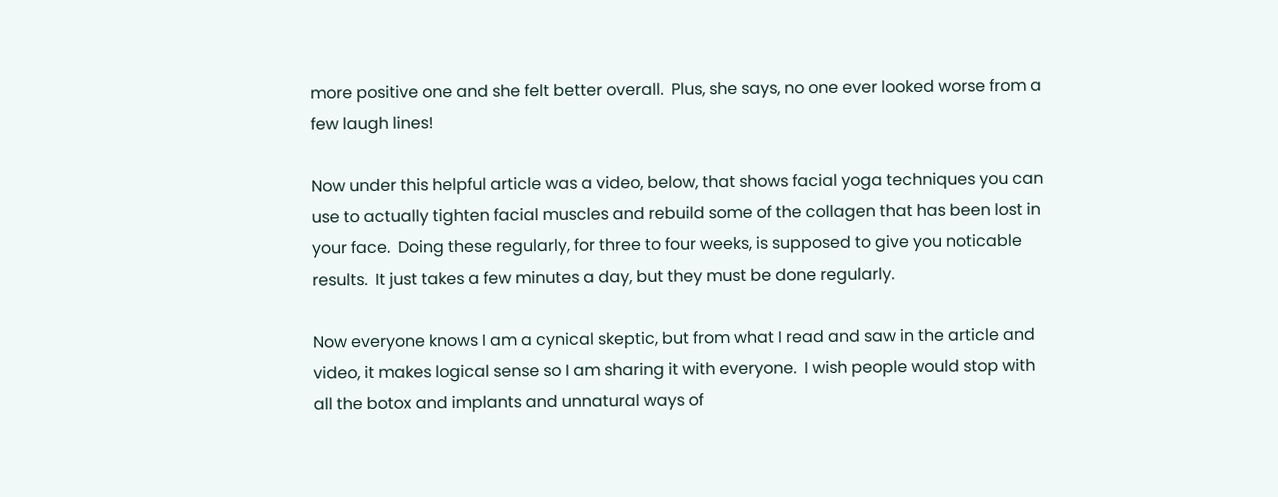more positive one and she felt better overall.  Plus, she says, no one ever looked worse from a few laugh lines!

Now under this helpful article was a video, below, that shows facial yoga techniques you can use to actually tighten facial muscles and rebuild some of the collagen that has been lost in your face.  Doing these regularly, for three to four weeks, is supposed to give you noticable results.  It just takes a few minutes a day, but they must be done regularly.

Now everyone knows I am a cynical skeptic, but from what I read and saw in the article and video, it makes logical sense so I am sharing it with everyone.  I wish people would stop with all the botox and implants and unnatural ways of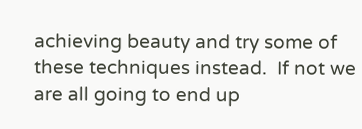achieving beauty and try some of these techniques instead.  If not we are all going to end up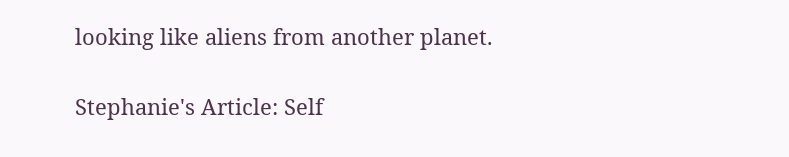looking like aliens from another planet.

Stephanie's Article: Self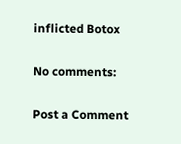inflicted Botox

No comments:

Post a Comment